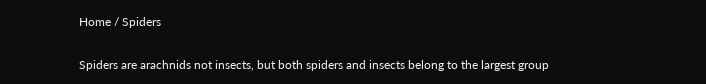Home / Spiders


Spiders are arachnids not insects, but both spiders and insects belong to the largest group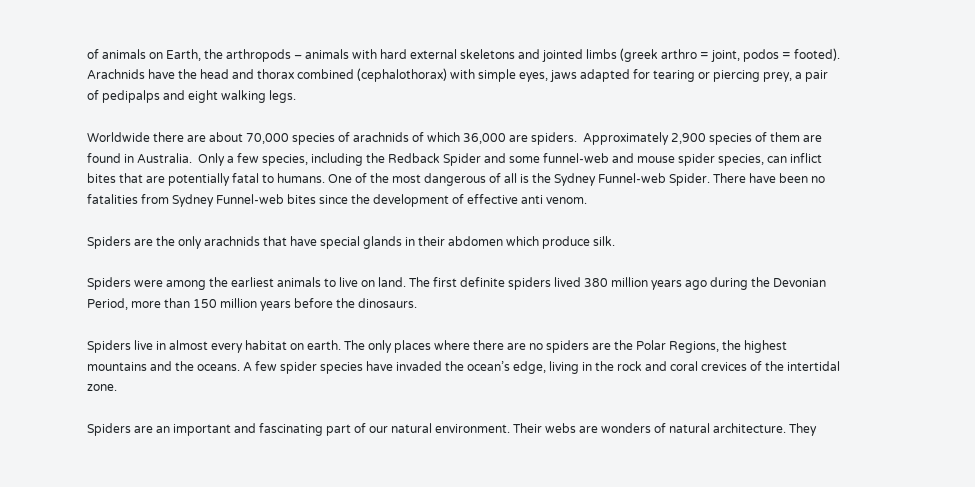of animals on Earth, the arthropods – animals with hard external skeletons and jointed limbs (greek arthro = joint, podos = footed).  Arachnids have the head and thorax combined (cephalothorax) with simple eyes, jaws adapted for tearing or piercing prey, a pair of pedipalps and eight walking legs.

Worldwide there are about 70,000 species of arachnids of which 36,000 are spiders.  Approximately 2,900 species of them are found in Australia.  Only a few species, including the Redback Spider and some funnel-web and mouse spider species, can inflict bites that are potentially fatal to humans. One of the most dangerous of all is the Sydney Funnel-web Spider. There have been no fatalities from Sydney Funnel-web bites since the development of effective anti venom.

Spiders are the only arachnids that have special glands in their abdomen which produce silk.

Spiders were among the earliest animals to live on land. The first definite spiders lived 380 million years ago during the Devonian Period, more than 150 million years before the dinosaurs.

Spiders live in almost every habitat on earth. The only places where there are no spiders are the Polar Regions, the highest mountains and the oceans. A few spider species have invaded the ocean’s edge, living in the rock and coral crevices of the intertidal zone.

Spiders are an important and fascinating part of our natural environment. Their webs are wonders of natural architecture. They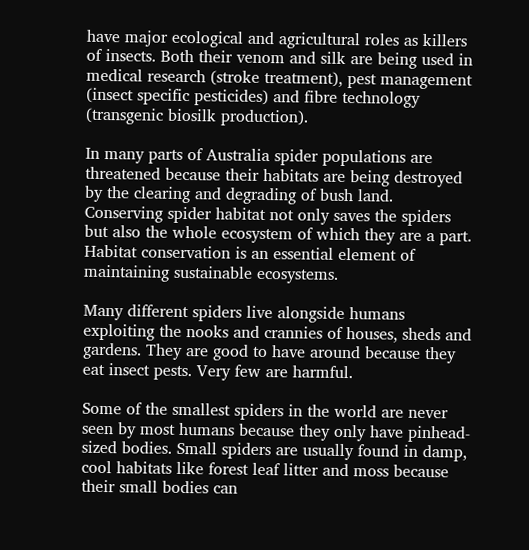have major ecological and agricultural roles as killers of insects. Both their venom and silk are being used in medical research (stroke treatment), pest management (insect specific pesticides) and fibre technology (transgenic biosilk production).

In many parts of Australia spider populations are threatened because their habitats are being destroyed by the clearing and degrading of bush land. Conserving spider habitat not only saves the spiders but also the whole ecosystem of which they are a part. Habitat conservation is an essential element of maintaining sustainable ecosystems.

Many different spiders live alongside humans exploiting the nooks and crannies of houses, sheds and gardens. They are good to have around because they eat insect pests. Very few are harmful.

Some of the smallest spiders in the world are never seen by most humans because they only have pinhead-sized bodies. Small spiders are usually found in damp, cool habitats like forest leaf litter and moss because their small bodies can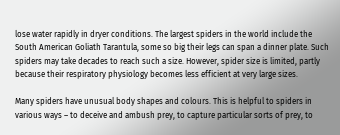lose water rapidly in dryer conditions. The largest spiders in the world include the South American Goliath Tarantula, some so big their legs can span a dinner plate. Such spiders may take decades to reach such a size. However, spider size is limited, partly because their respiratory physiology becomes less efficient at very large sizes.

Many spiders have unusual body shapes and colours. This is helpful to spiders in various ways – to deceive and ambush prey, to capture particular sorts of prey, to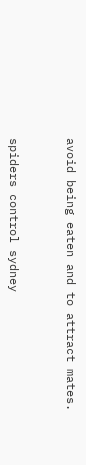avoid being eaten and to attract mates.


spiders control sydney